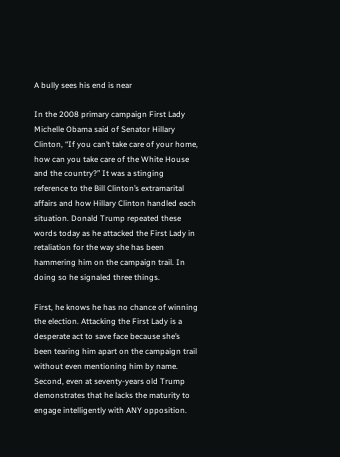A bully sees his end is near

In the 2008 primary campaign First Lady Michelle Obama said of Senator Hillary Clinton, “If you can’t take care of your home, how can you take care of the White House and the country?” It was a stinging reference to the Bill Clinton’s extramarital affairs and how Hillary Clinton handled each situation. Donald Trump repeated these words today as he attacked the First Lady in retaliation for the way she has been hammering him on the campaign trail. In doing so he signaled three things.

First, he knows he has no chance of winning the election. Attacking the First Lady is a desperate act to save face because she’s been tearing him apart on the campaign trail without even mentioning him by name. Second, even at seventy-years old Trump demonstrates that he lacks the maturity to engage intelligently with ANY opposition.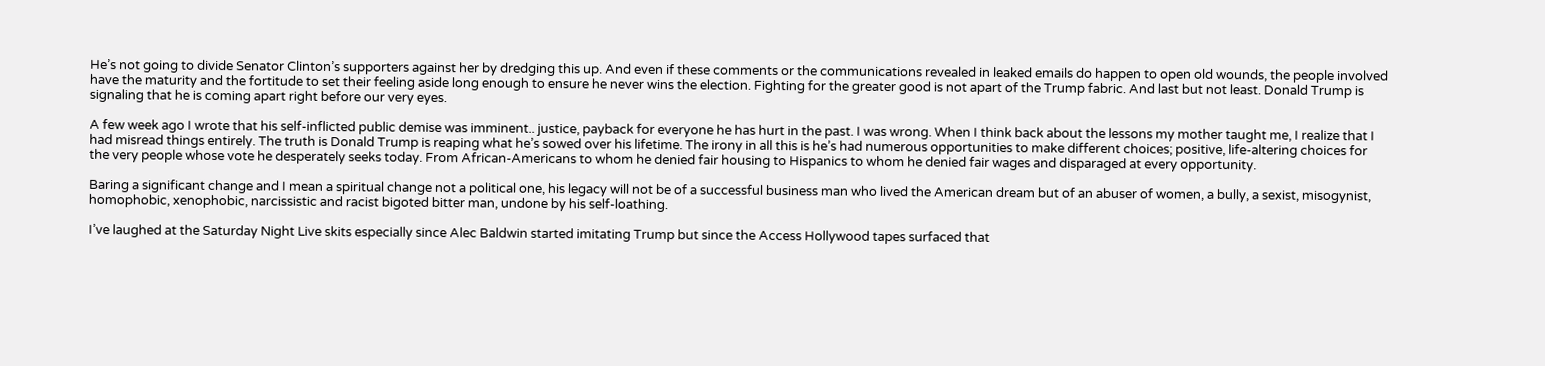He’s not going to divide Senator Clinton’s supporters against her by dredging this up. And even if these comments or the communications revealed in leaked emails do happen to open old wounds, the people involved have the maturity and the fortitude to set their feeling aside long enough to ensure he never wins the election. Fighting for the greater good is not apart of the Trump fabric. And last but not least. Donald Trump is signaling that he is coming apart right before our very eyes.

A few week ago I wrote that his self-inflicted public demise was imminent.. justice, payback for everyone he has hurt in the past. I was wrong. When I think back about the lessons my mother taught me, I realize that I had misread things entirely. The truth is Donald Trump is reaping what he’s sowed over his lifetime. The irony in all this is he’s had numerous opportunities to make different choices; positive, life-altering choices for the very people whose vote he desperately seeks today. From African-Americans to whom he denied fair housing to Hispanics to whom he denied fair wages and disparaged at every opportunity.

Baring a significant change and I mean a spiritual change not a political one, his legacy will not be of a successful business man who lived the American dream but of an abuser of women, a bully, a sexist, misogynist, homophobic, xenophobic, narcissistic and racist bigoted bitter man, undone by his self-loathing.

I’ve laughed at the Saturday Night Live skits especially since Alec Baldwin started imitating Trump but since the Access Hollywood tapes surfaced that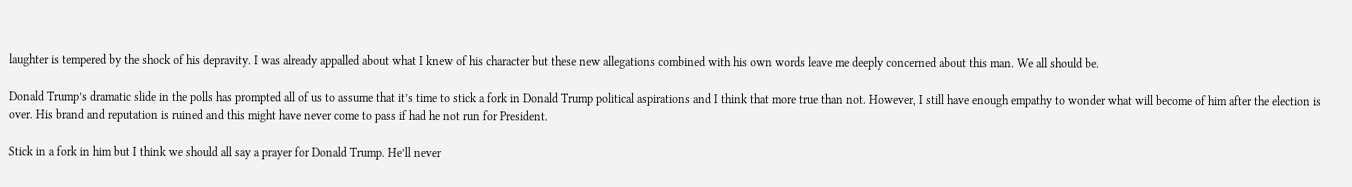laughter is tempered by the shock of his depravity. I was already appalled about what I knew of his character but these new allegations combined with his own words leave me deeply concerned about this man. We all should be.

Donald Trump’s dramatic slide in the polls has prompted all of us to assume that it’s time to stick a fork in Donald Trump political aspirations and I think that more true than not. However, I still have enough empathy to wonder what will become of him after the election is over. His brand and reputation is ruined and this might have never come to pass if had he not run for President.

Stick in a fork in him but I think we should all say a prayer for Donald Trump. He’ll never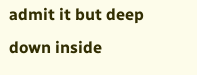admit it but deep down inside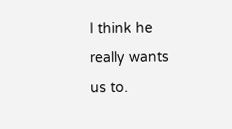I think he really wants us to.